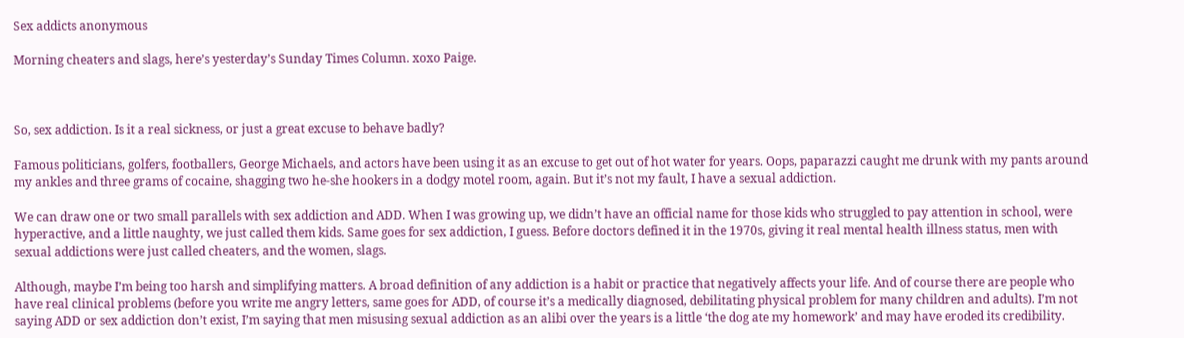Sex addicts anonymous

Morning cheaters and slags, here’s yesterday’s Sunday Times Column. xoxo Paige.



So, sex addiction. Is it a real sickness, or just a great excuse to behave badly?

Famous politicians, golfers, footballers, George Michaels, and actors have been using it as an excuse to get out of hot water for years. Oops, paparazzi caught me drunk with my pants around my ankles and three grams of cocaine, shagging two he-she hookers in a dodgy motel room, again. But it’s not my fault, I have a sexual addiction.

We can draw one or two small parallels with sex addiction and ADD. When I was growing up, we didn’t have an official name for those kids who struggled to pay attention in school, were hyperactive, and a little naughty, we just called them kids. Same goes for sex addiction, I guess. Before doctors defined it in the 1970s, giving it real mental health illness status, men with sexual addictions were just called cheaters, and the women, slags.

Although, maybe I’m being too harsh and simplifying matters. A broad definition of any addiction is a habit or practice that negatively affects your life. And of course there are people who have real clinical problems (before you write me angry letters, same goes for ADD, of course it’s a medically diagnosed, debilitating physical problem for many children and adults). I’m not saying ADD or sex addiction don’t exist, I’m saying that men misusing sexual addiction as an alibi over the years is a little ‘the dog ate my homework’ and may have eroded its credibility.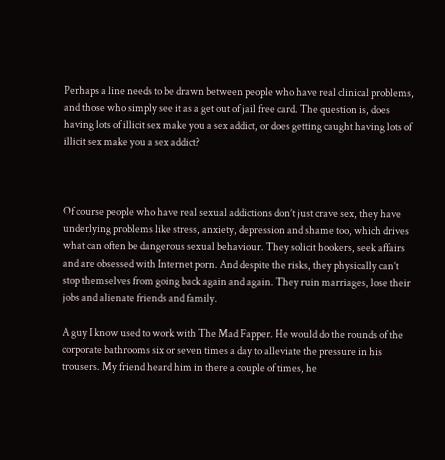Perhaps a line needs to be drawn between people who have real clinical problems, and those who simply see it as a get out of jail free card. The question is, does having lots of illicit sex make you a sex addict, or does getting caught having lots of illicit sex make you a sex addict?



Of course people who have real sexual addictions don’t just crave sex, they have underlying problems like stress, anxiety, depression and shame too, which drives what can often be dangerous sexual behaviour. They solicit hookers, seek affairs and are obsessed with Internet porn. And despite the risks, they physically can’t stop themselves from going back again and again. They ruin marriages, lose their jobs and alienate friends and family.

A guy I know used to work with The Mad Fapper. He would do the rounds of the corporate bathrooms six or seven times a day to alleviate the pressure in his trousers. My friend heard him in there a couple of times, he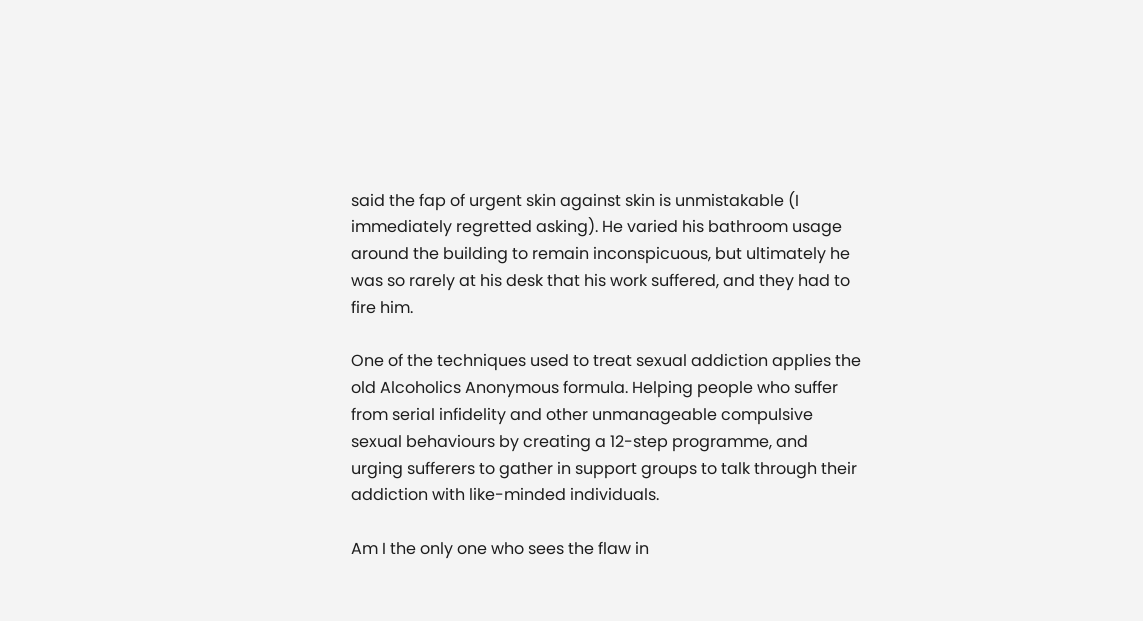said the fap of urgent skin against skin is unmistakable (I immediately regretted asking). He varied his bathroom usage around the building to remain inconspicuous, but ultimately he was so rarely at his desk that his work suffered, and they had to fire him.

One of the techniques used to treat sexual addiction applies the old Alcoholics Anonymous formula. Helping people who suffer from serial infidelity and other unmanageable compulsive sexual behaviours by creating a 12-step programme, and urging sufferers to gather in support groups to talk through their addiction with like-minded individuals.

Am I the only one who sees the flaw in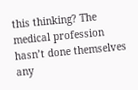this thinking? The medical profession hasn’t done themselves any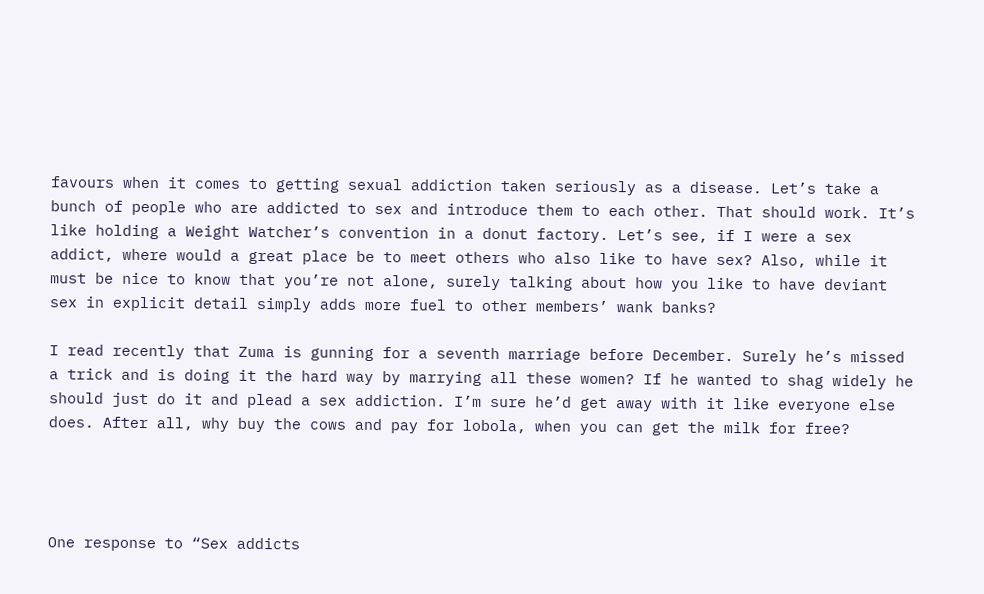favours when it comes to getting sexual addiction taken seriously as a disease. Let’s take a bunch of people who are addicted to sex and introduce them to each other. That should work. It’s like holding a Weight Watcher’s convention in a donut factory. Let’s see, if I were a sex addict, where would a great place be to meet others who also like to have sex? Also, while it must be nice to know that you’re not alone, surely talking about how you like to have deviant sex in explicit detail simply adds more fuel to other members’ wank banks?

I read recently that Zuma is gunning for a seventh marriage before December. Surely he’s missed a trick and is doing it the hard way by marrying all these women? If he wanted to shag widely he should just do it and plead a sex addiction. I’m sure he’d get away with it like everyone else does. After all, why buy the cows and pay for lobola, when you can get the milk for free?




One response to “Sex addicts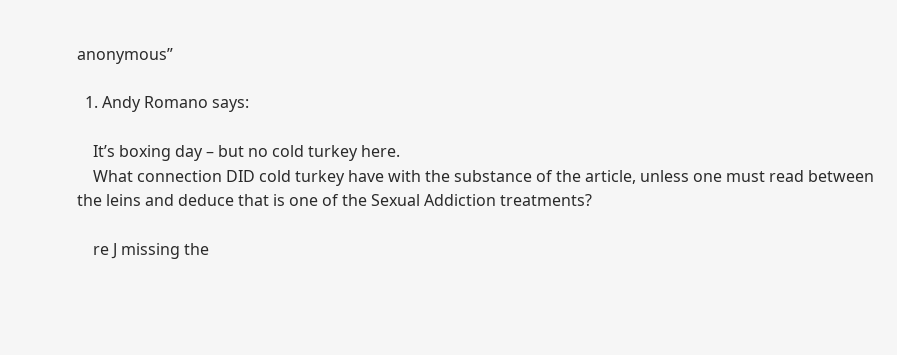anonymous”

  1. Andy Romano says:

    It’s boxing day – but no cold turkey here.
    What connection DID cold turkey have with the substance of the article, unless one must read between the leins and deduce that is one of the Sexual Addiction treatments?

    re J missing the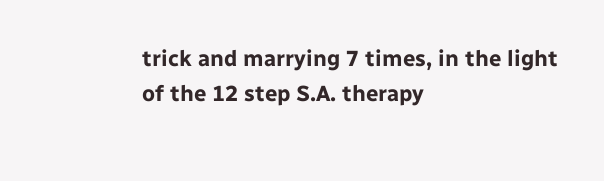trick and marrying 7 times, in the light of the 12 step S.A. therapy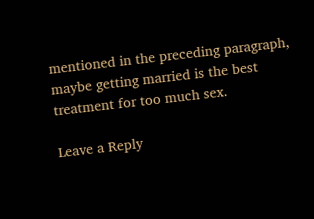mentioned in the preceding paragraph, maybe getting married is the best treatment for too much sex.

Leave a Reply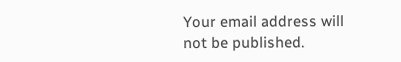Your email address will not be published.